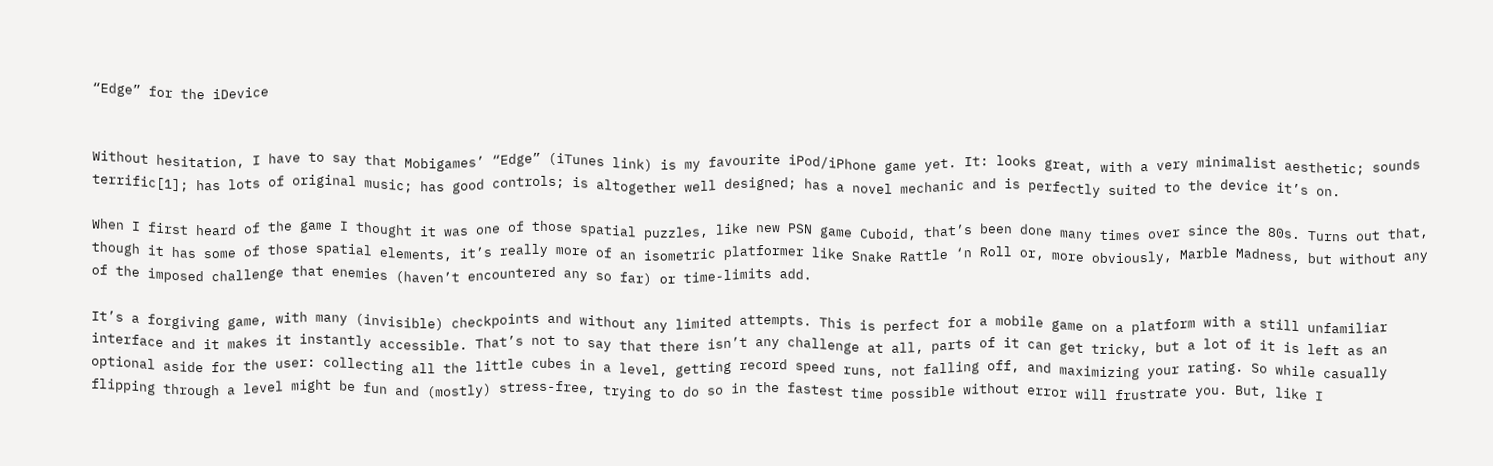“Edge” for the iDevice


Without hesitation, I have to say that Mobigames’ “Edge” (iTunes link) is my favourite iPod/iPhone game yet. It: looks great, with a very minimalist aesthetic; sounds terrific[1]; has lots of original music; has good controls; is altogether well designed; has a novel mechanic and is perfectly suited to the device it’s on.

When I first heard of the game I thought it was one of those spatial puzzles, like new PSN game Cuboid, that’s been done many times over since the 80s. Turns out that, though it has some of those spatial elements, it’s really more of an isometric platformer like Snake Rattle ‘n Roll or, more obviously, Marble Madness, but without any of the imposed challenge that enemies (haven’t encountered any so far) or time-limits add.

It’s a forgiving game, with many (invisible) checkpoints and without any limited attempts. This is perfect for a mobile game on a platform with a still unfamiliar interface and it makes it instantly accessible. That’s not to say that there isn’t any challenge at all, parts of it can get tricky, but a lot of it is left as an optional aside for the user: collecting all the little cubes in a level, getting record speed runs, not falling off, and maximizing your rating. So while casually flipping through a level might be fun and (mostly) stress-free, trying to do so in the fastest time possible without error will frustrate you. But, like I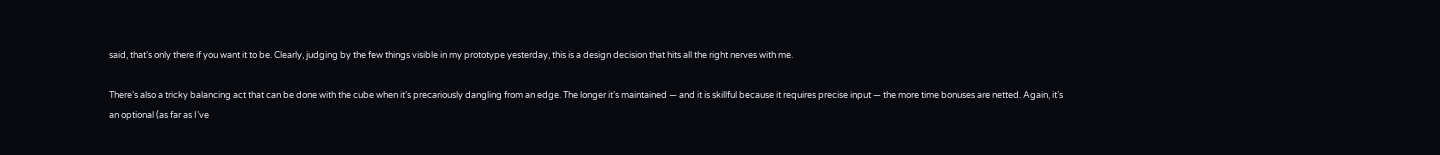said, that’s only there if you want it to be. Clearly, judging by the few things visible in my prototype yesterday, this is a design decision that hits all the right nerves with me.

There’s also a tricky balancing act that can be done with the cube when it’s precariously dangling from an edge. The longer it’s maintained — and it is skillful because it requires precise input — the more time bonuses are netted. Again, it’s an optional (as far as I’ve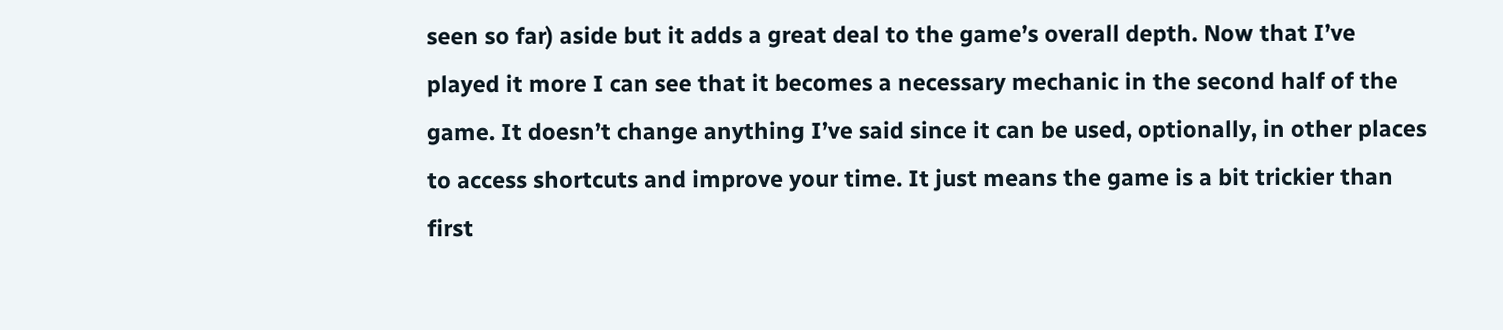seen so far) aside but it adds a great deal to the game’s overall depth. Now that I’ve played it more I can see that it becomes a necessary mechanic in the second half of the game. It doesn’t change anything I’ve said since it can be used, optionally, in other places to access shortcuts and improve your time. It just means the game is a bit trickier than first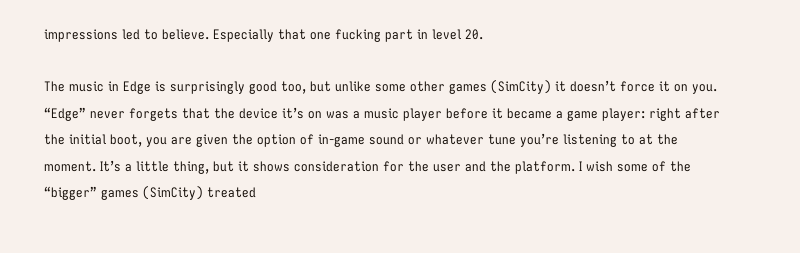impressions led to believe. Especially that one fucking part in level 20.

The music in Edge is surprisingly good too, but unlike some other games (SimCity) it doesn’t force it on you. “Edge” never forgets that the device it’s on was a music player before it became a game player: right after the initial boot, you are given the option of in-game sound or whatever tune you’re listening to at the moment. It’s a little thing, but it shows consideration for the user and the platform. I wish some of the “bigger” games (SimCity) treated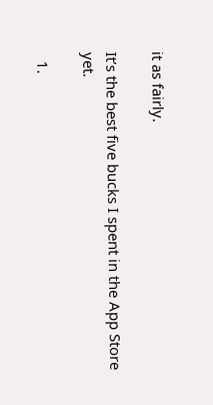it as fairly.

It’s the best five bucks I spent in the App Store yet.

  1.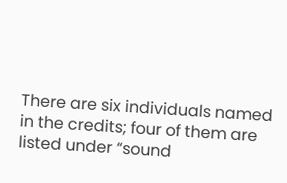There are six individuals named in the credits; four of them are listed under “sound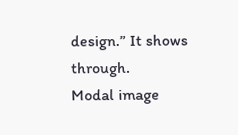design.” It shows through.
Modal image